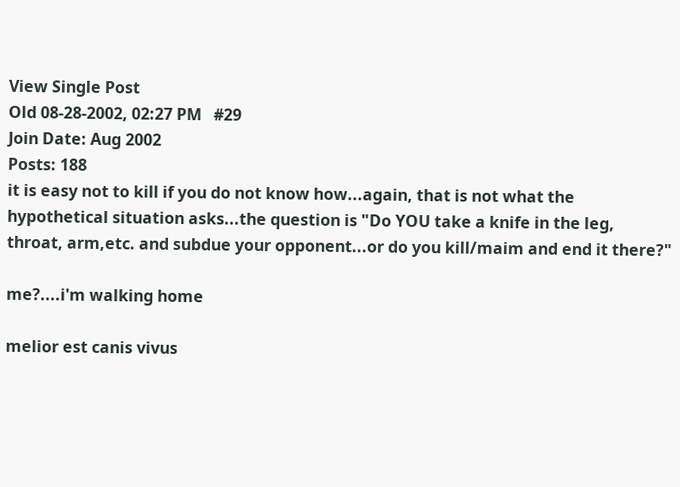View Single Post
Old 08-28-2002, 02:27 PM   #29
Join Date: Aug 2002
Posts: 188
it is easy not to kill if you do not know how...again, that is not what the hypothetical situation asks...the question is "Do YOU take a knife in the leg, throat, arm,etc. and subdue your opponent...or do you kill/maim and end it there?"

me?....i'm walking home

melior est canis vivus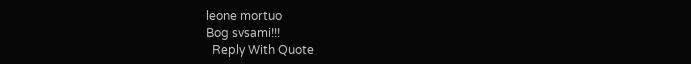leone mortuo
Bog svsami!!!
  Reply With Quote